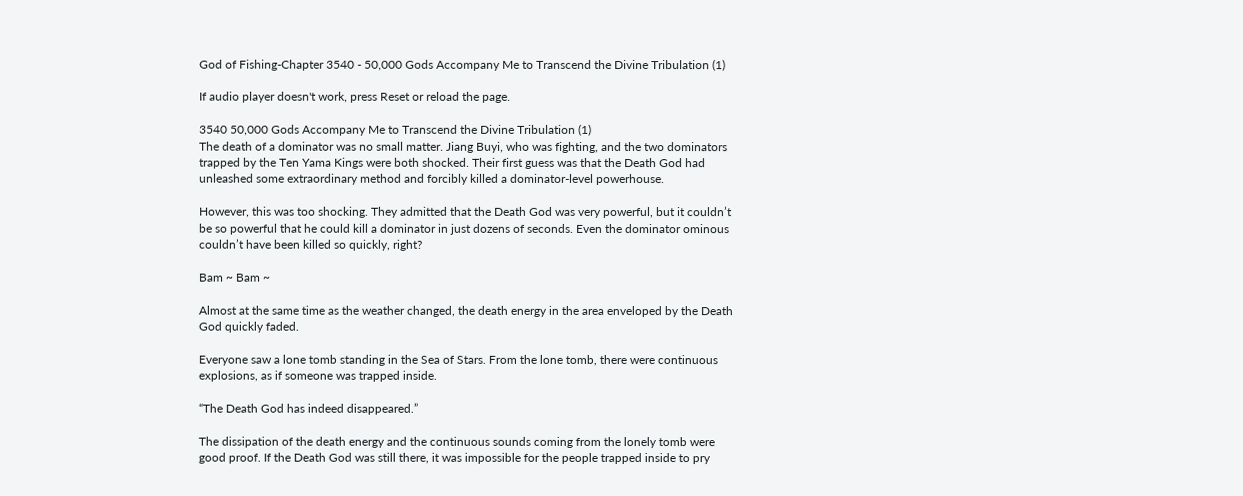God of Fishing-Chapter 3540 - 50,000 Gods Accompany Me to Transcend the Divine Tribulation (1)

If audio player doesn't work, press Reset or reload the page.

3540 50,000 Gods Accompany Me to Transcend the Divine Tribulation (1)
The death of a dominator was no small matter. Jiang Buyi, who was fighting, and the two dominators trapped by the Ten Yama Kings were both shocked. Their first guess was that the Death God had unleashed some extraordinary method and forcibly killed a dominator-level powerhouse.

However, this was too shocking. They admitted that the Death God was very powerful, but it couldn’t be so powerful that he could kill a dominator in just dozens of seconds. Even the dominator ominous couldn’t have been killed so quickly, right?

Bam ~ Bam ~

Almost at the same time as the weather changed, the death energy in the area enveloped by the Death God quickly faded.

Everyone saw a lone tomb standing in the Sea of Stars. From the lone tomb, there were continuous explosions, as if someone was trapped inside.

“The Death God has indeed disappeared.”

The dissipation of the death energy and the continuous sounds coming from the lonely tomb were good proof. If the Death God was still there, it was impossible for the people trapped inside to pry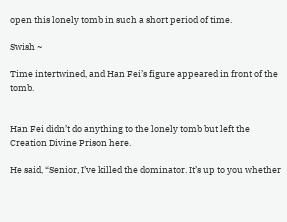open this lonely tomb in such a short period of time.

Swish ~

Time intertwined, and Han Fei’s figure appeared in front of the tomb.


Han Fei didn’t do anything to the lonely tomb but left the Creation Divine Prison here.

He said, “Senior, I’ve killed the dominator. It’s up to you whether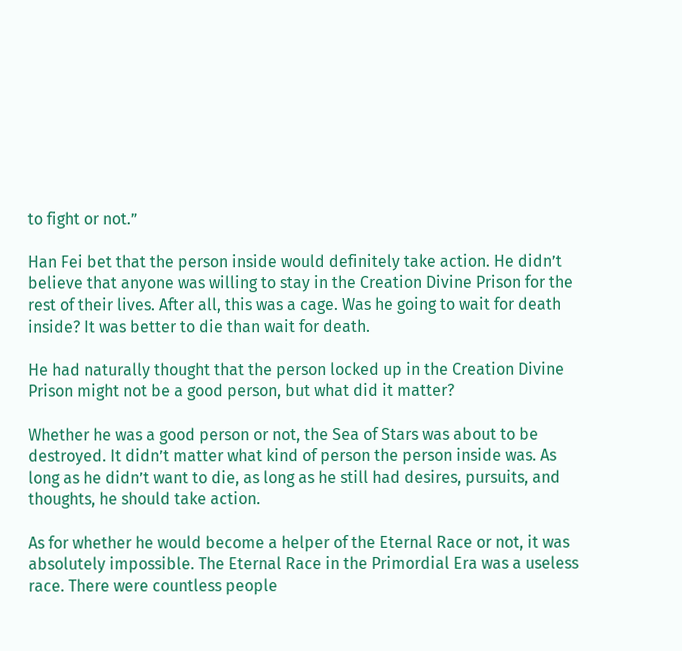to fight or not.”

Han Fei bet that the person inside would definitely take action. He didn’t believe that anyone was willing to stay in the Creation Divine Prison for the rest of their lives. After all, this was a cage. Was he going to wait for death inside? It was better to die than wait for death.

He had naturally thought that the person locked up in the Creation Divine Prison might not be a good person, but what did it matter?

Whether he was a good person or not, the Sea of Stars was about to be destroyed. It didn’t matter what kind of person the person inside was. As long as he didn’t want to die, as long as he still had desires, pursuits, and thoughts, he should take action.

As for whether he would become a helper of the Eternal Race or not, it was absolutely impossible. The Eternal Race in the Primordial Era was a useless race. There were countless people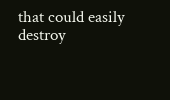that could easily destroy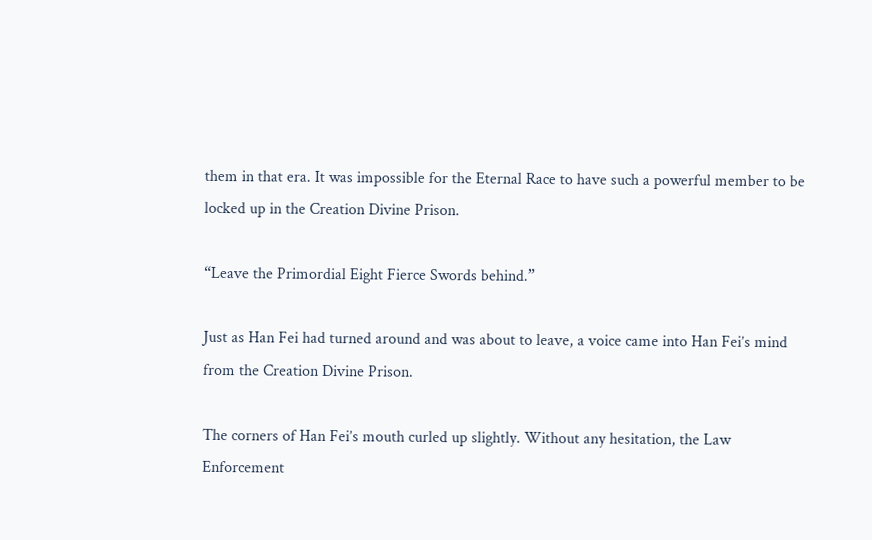them in that era. It was impossible for the Eternal Race to have such a powerful member to be locked up in the Creation Divine Prison.

“Leave the Primordial Eight Fierce Swords behind.”

Just as Han Fei had turned around and was about to leave, a voice came into Han Fei’s mind from the Creation Divine Prison.

The corners of Han Fei’s mouth curled up slightly. Without any hesitation, the Law Enforcement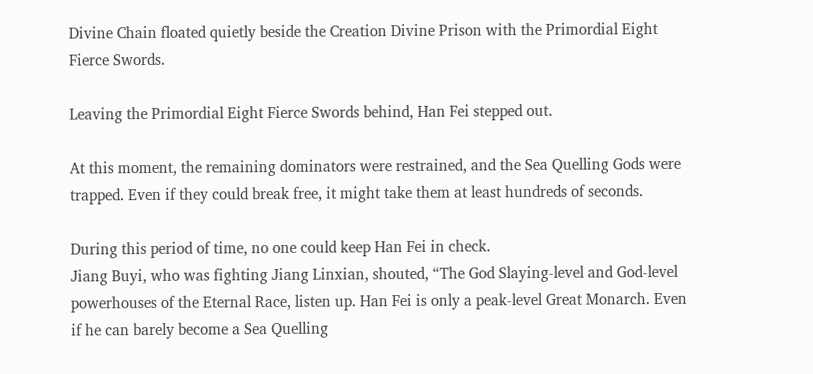Divine Chain floated quietly beside the Creation Divine Prison with the Primordial Eight Fierce Swords.

Leaving the Primordial Eight Fierce Swords behind, Han Fei stepped out.

At this moment, the remaining dominators were restrained, and the Sea Quelling Gods were trapped. Even if they could break free, it might take them at least hundreds of seconds.

During this period of time, no one could keep Han Fei in check.
Jiang Buyi, who was fighting Jiang Linxian, shouted, “The God Slaying-level and God-level powerhouses of the Eternal Race, listen up. Han Fei is only a peak-level Great Monarch. Even if he can barely become a Sea Quelling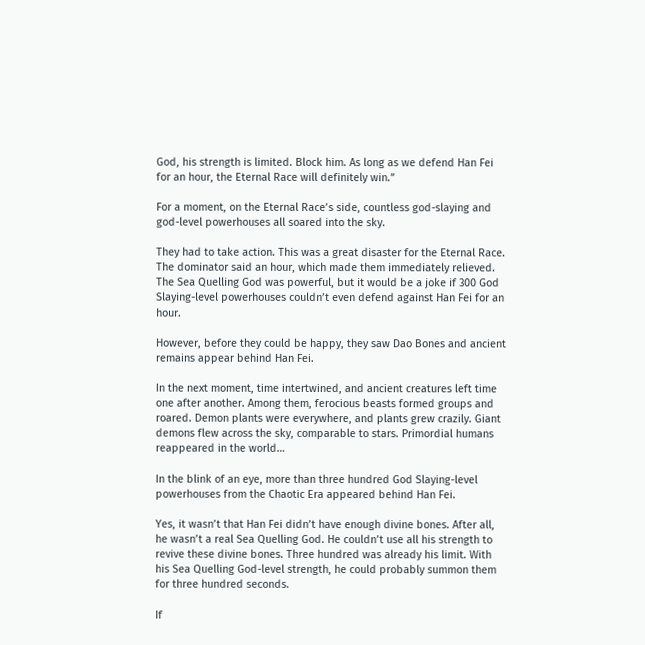God, his strength is limited. Block him. As long as we defend Han Fei for an hour, the Eternal Race will definitely win.”

For a moment, on the Eternal Race’s side, countless god-slaying and god-level powerhouses all soared into the sky.

They had to take action. This was a great disaster for the Eternal Race. The dominator said an hour, which made them immediately relieved. The Sea Quelling God was powerful, but it would be a joke if 300 God Slaying-level powerhouses couldn’t even defend against Han Fei for an hour.

However, before they could be happy, they saw Dao Bones and ancient remains appear behind Han Fei.

In the next moment, time intertwined, and ancient creatures left time one after another. Among them, ferocious beasts formed groups and roared. Demon plants were everywhere, and plants grew crazily. Giant demons flew across the sky, comparable to stars. Primordial humans reappeared in the world…

In the blink of an eye, more than three hundred God Slaying-level powerhouses from the Chaotic Era appeared behind Han Fei.

Yes, it wasn’t that Han Fei didn’t have enough divine bones. After all, he wasn’t a real Sea Quelling God. He couldn’t use all his strength to revive these divine bones. Three hundred was already his limit. With his Sea Quelling God-level strength, he could probably summon them for three hundred seconds.

If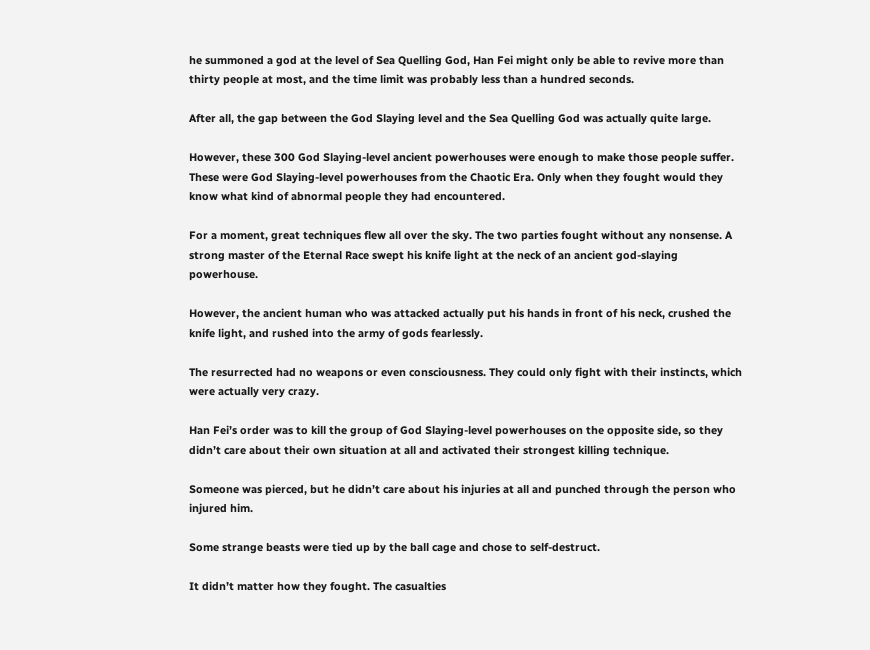he summoned a god at the level of Sea Quelling God, Han Fei might only be able to revive more than thirty people at most, and the time limit was probably less than a hundred seconds.

After all, the gap between the God Slaying level and the Sea Quelling God was actually quite large.

However, these 300 God Slaying-level ancient powerhouses were enough to make those people suffer. These were God Slaying-level powerhouses from the Chaotic Era. Only when they fought would they know what kind of abnormal people they had encountered.

For a moment, great techniques flew all over the sky. The two parties fought without any nonsense. A strong master of the Eternal Race swept his knife light at the neck of an ancient god-slaying powerhouse.

However, the ancient human who was attacked actually put his hands in front of his neck, crushed the knife light, and rushed into the army of gods fearlessly.

The resurrected had no weapons or even consciousness. They could only fight with their instincts, which were actually very crazy.

Han Fei’s order was to kill the group of God Slaying-level powerhouses on the opposite side, so they didn’t care about their own situation at all and activated their strongest killing technique.

Someone was pierced, but he didn’t care about his injuries at all and punched through the person who injured him.

Some strange beasts were tied up by the ball cage and chose to self-destruct.

It didn’t matter how they fought. The casualties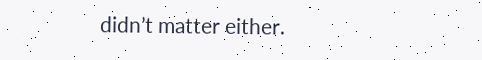didn’t matter either.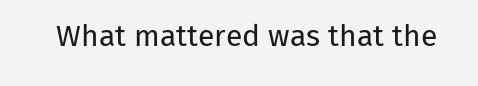What mattered was that the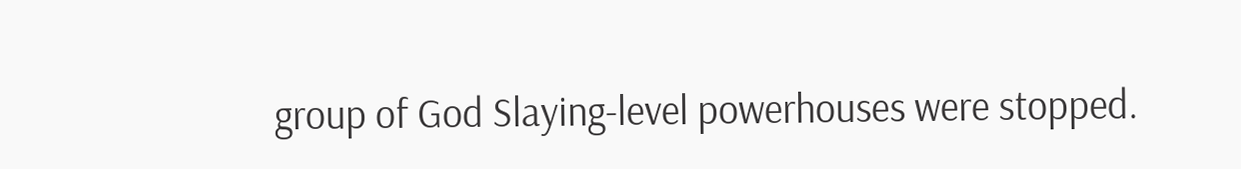group of God Slaying-level powerhouses were stopped.